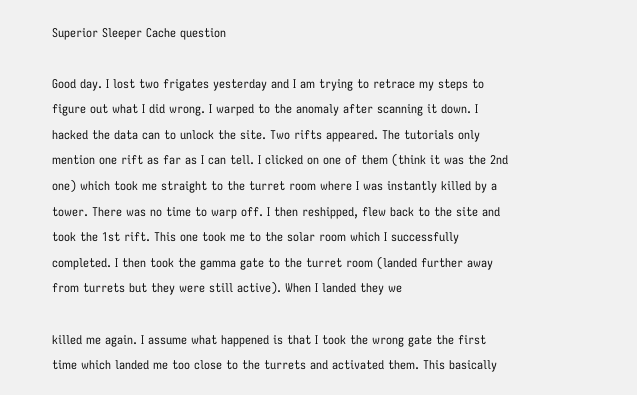Superior Sleeper Cache question

Good day. I lost two frigates yesterday and I am trying to retrace my steps to figure out what I did wrong. I warped to the anomaly after scanning it down. I hacked the data can to unlock the site. Two rifts appeared. The tutorials only mention one rift as far as I can tell. I clicked on one of them (think it was the 2nd one) which took me straight to the turret room where I was instantly killed by a tower. There was no time to warp off. I then reshipped, flew back to the site and took the 1st rift. This one took me to the solar room which I successfully completed. I then took the gamma gate to the turret room (landed further away from turrets but they were still active). When I landed they we

killed me again. I assume what happened is that I took the wrong gate the first time which landed me too close to the turrets and activated them. This basically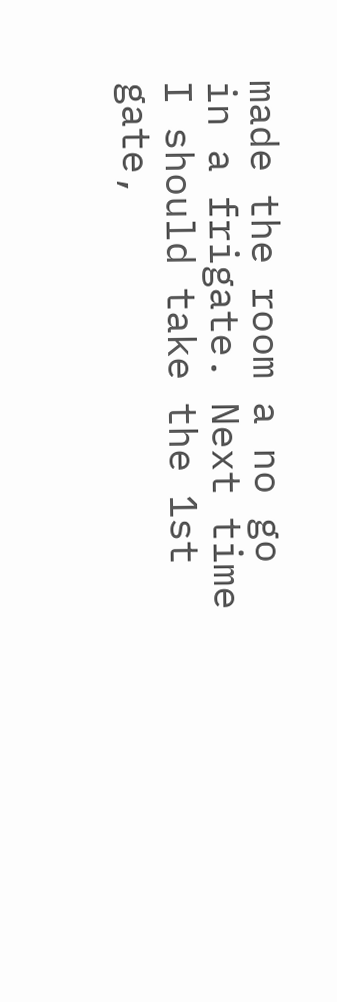made the room a no go in a frigate. Next time I should take the 1st gate,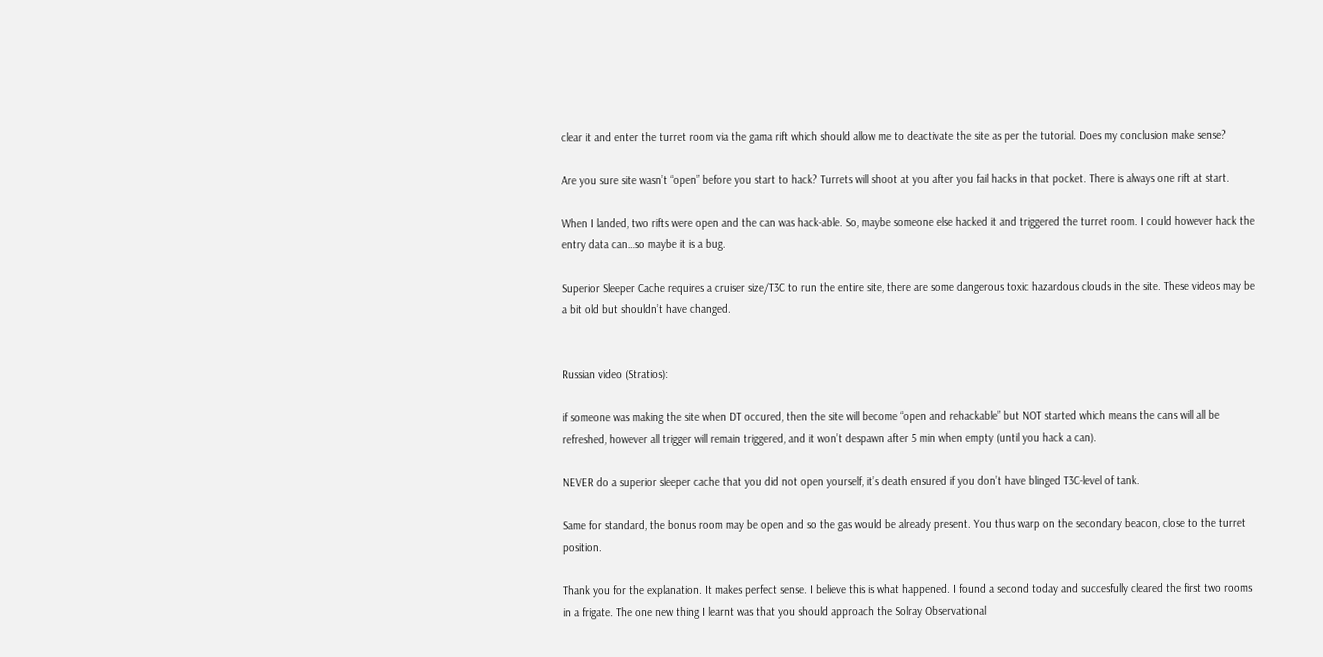clear it and enter the turret room via the gama rift which should allow me to deactivate the site as per the tutorial. Does my conclusion make sense?

Are you sure site wasn’t “open” before you start to hack? Turrets will shoot at you after you fail hacks in that pocket. There is always one rift at start.

When I landed, two rifts were open and the can was hack-able. So, maybe someone else hacked it and triggered the turret room. I could however hack the entry data can…so maybe it is a bug.

Superior Sleeper Cache requires a cruiser size/T3C to run the entire site, there are some dangerous toxic hazardous clouds in the site. These videos may be a bit old but shouldn’t have changed.


Russian video (Stratios):

if someone was making the site when DT occured, then the site will become “open and rehackable” but NOT started which means the cans will all be refreshed, however all trigger will remain triggered, and it won’t despawn after 5 min when empty (until you hack a can).

NEVER do a superior sleeper cache that you did not open yourself, it’s death ensured if you don’t have blinged T3C-level of tank.

Same for standard, the bonus room may be open and so the gas would be already present. You thus warp on the secondary beacon, close to the turret position.

Thank you for the explanation. It makes perfect sense. I believe this is what happened. I found a second today and succesfully cleared the first two rooms in a frigate. The one new thing I learnt was that you should approach the Solray Observational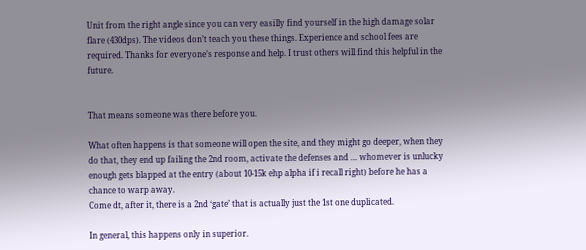Unit from the right angle since you can very easilly find yourself in the high damage solar flare (430dps). The videos don’t teach you these things. Experience and school fees are required. Thanks for everyone’s response and help. I trust others will find this helpful in the future.


That means someone was there before you.

What often happens is that someone will open the site, and they might go deeper, when they do that, they end up failing the 2nd room, activate the defenses and … whomever is unlucky enough gets blapped at the entry (about 10-15k ehp alpha if i recall right) before he has a chance to warp away.
Come dt, after it, there is a 2nd ‘gate’ that is actually just the 1st one duplicated.

In general, this happens only in superior.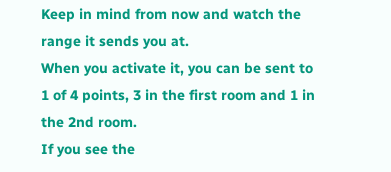Keep in mind from now and watch the range it sends you at.
When you activate it, you can be sent to 1 of 4 points, 3 in the first room and 1 in the 2nd room.
If you see the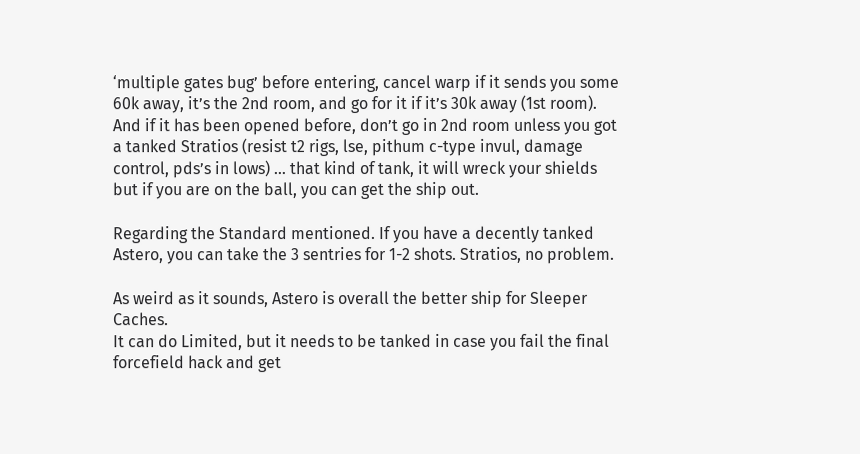‘multiple gates bug’ before entering, cancel warp if it sends you some 60k away, it’s the 2nd room, and go for it if it’s 30k away (1st room).
And if it has been opened before, don’t go in 2nd room unless you got a tanked Stratios (resist t2 rigs, lse, pithum c-type invul, damage control, pds’s in lows) … that kind of tank, it will wreck your shields but if you are on the ball, you can get the ship out.

Regarding the Standard mentioned. If you have a decently tanked Astero, you can take the 3 sentries for 1-2 shots. Stratios, no problem.

As weird as it sounds, Astero is overall the better ship for Sleeper Caches.
It can do Limited, but it needs to be tanked in case you fail the final forcefield hack and get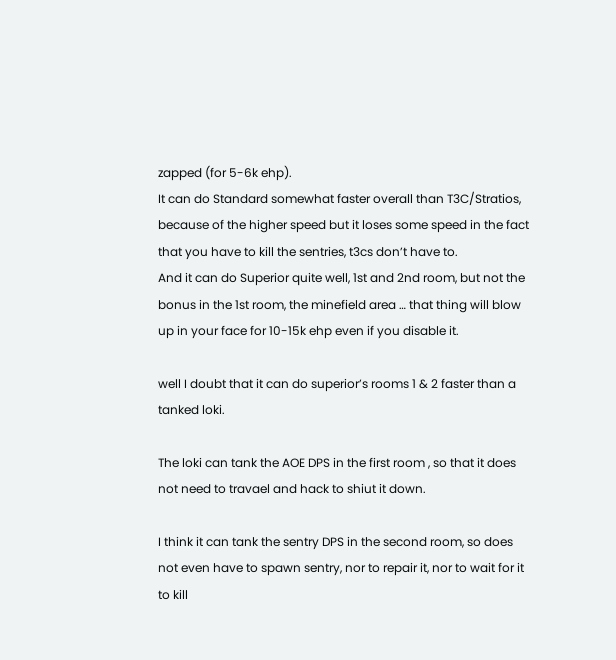zapped (for 5-6k ehp).
It can do Standard somewhat faster overall than T3C/Stratios, because of the higher speed but it loses some speed in the fact that you have to kill the sentries, t3cs don’t have to.
And it can do Superior quite well, 1st and 2nd room, but not the bonus in the 1st room, the minefield area … that thing will blow up in your face for 10-15k ehp even if you disable it.

well I doubt that it can do superior’s rooms 1 & 2 faster than a tanked loki.

The loki can tank the AOE DPS in the first room , so that it does not need to travael and hack to shiut it down.

I think it can tank the sentry DPS in the second room, so does not even have to spawn sentry, nor to repair it, nor to wait for it to kill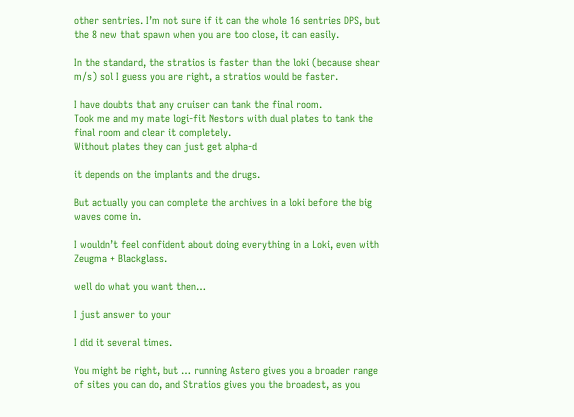other sentries. I’m not sure if it can the whole 16 sentries DPS, but the 8 new that spawn when you are too close, it can easily.

In the standard, the stratios is faster than the loki (because shear m/s) sol I guess you are right, a stratios would be faster.

I have doubts that any cruiser can tank the final room.
Took me and my mate logi-fit Nestors with dual plates to tank the final room and clear it completely.
Without plates they can just get alpha-d

it depends on the implants and the drugs.

But actually you can complete the archives in a loki before the big waves come in.

I wouldn’t feel confident about doing everything in a Loki, even with Zeugma + Blackglass.

well do what you want then…

I just answer to your

I did it several times.

You might be right, but … running Astero gives you a broader range of sites you can do, and Stratios gives you the broadest, as you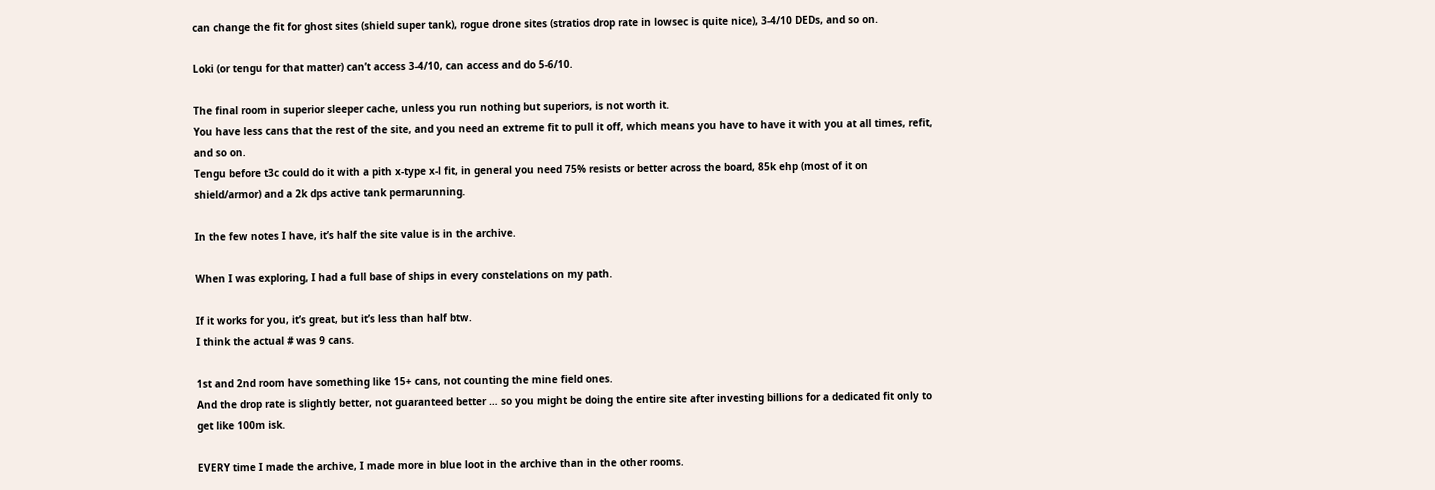can change the fit for ghost sites (shield super tank), rogue drone sites (stratios drop rate in lowsec is quite nice), 3-4/10 DEDs, and so on.

Loki (or tengu for that matter) can’t access 3-4/10, can access and do 5-6/10.

The final room in superior sleeper cache, unless you run nothing but superiors, is not worth it.
You have less cans that the rest of the site, and you need an extreme fit to pull it off, which means you have to have it with you at all times, refit, and so on.
Tengu before t3c could do it with a pith x-type x-l fit, in general you need 75% resists or better across the board, 85k ehp (most of it on shield/armor) and a 2k dps active tank permarunning.

In the few notes I have, it’s half the site value is in the archive.

When I was exploring, I had a full base of ships in every constelations on my path.

If it works for you, it’s great, but it’s less than half btw.
I think the actual # was 9 cans.

1st and 2nd room have something like 15+ cans, not counting the mine field ones.
And the drop rate is slightly better, not guaranteed better … so you might be doing the entire site after investing billions for a dedicated fit only to get like 100m isk.

EVERY time I made the archive, I made more in blue loot in the archive than in the other rooms.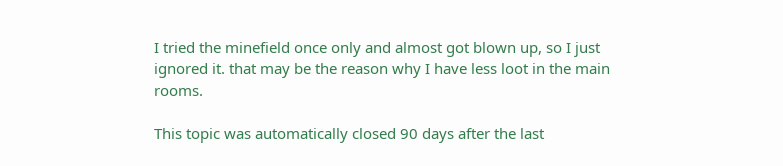I tried the minefield once only and almost got blown up, so I just ignored it. that may be the reason why I have less loot in the main rooms.

This topic was automatically closed 90 days after the last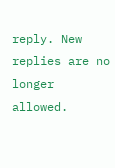reply. New replies are no longer allowed.